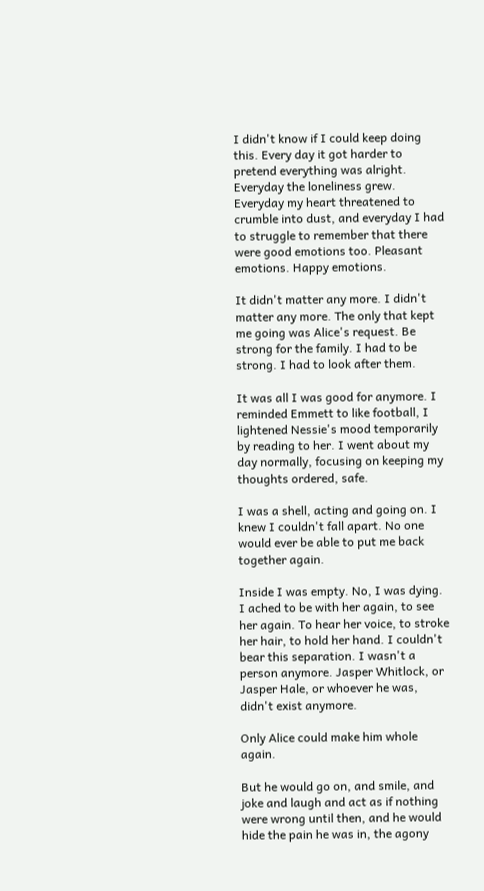I didn't know if I could keep doing this. Every day it got harder to pretend everything was alright. Everyday the loneliness grew. Everyday my heart threatened to crumble into dust, and everyday I had to struggle to remember that there were good emotions too. Pleasant emotions. Happy emotions.

It didn't matter any more. I didn't matter any more. The only that kept me going was Alice's request. Be strong for the family. I had to be strong. I had to look after them.

It was all I was good for anymore. I reminded Emmett to like football, I lightened Nessie's mood temporarily by reading to her. I went about my day normally, focusing on keeping my thoughts ordered, safe.

I was a shell, acting and going on. I knew I couldn't fall apart. No one would ever be able to put me back together again.

Inside I was empty. No, I was dying. I ached to be with her again, to see her again. To hear her voice, to stroke her hair, to hold her hand. I couldn't bear this separation. I wasn't a person anymore. Jasper Whitlock, or Jasper Hale, or whoever he was, didn't exist anymore.

Only Alice could make him whole again.

But he would go on, and smile, and joke and laugh and act as if nothing were wrong until then, and he would hide the pain he was in, the agony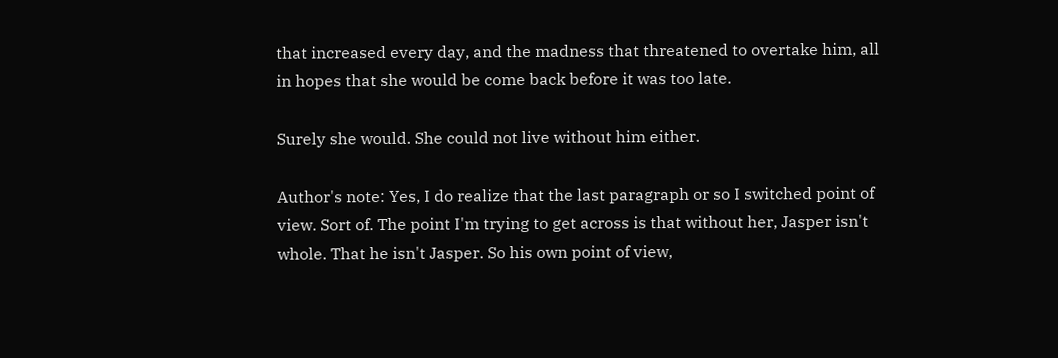that increased every day, and the madness that threatened to overtake him, all in hopes that she would be come back before it was too late.

Surely she would. She could not live without him either.

Author's note: Yes, I do realize that the last paragraph or so I switched point of view. Sort of. The point I'm trying to get across is that without her, Jasper isn't whole. That he isn't Jasper. So his own point of view,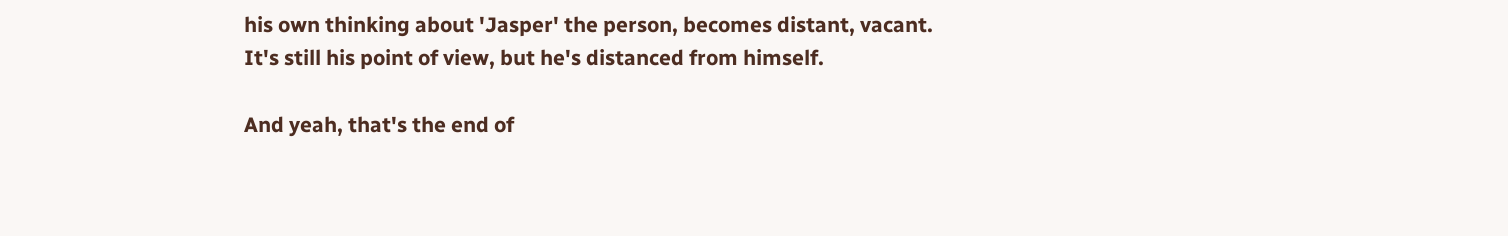his own thinking about 'Jasper' the person, becomes distant, vacant. It's still his point of view, but he's distanced from himself.

And yeah, that's the end of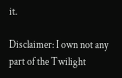it.

Disclaimer: I own not any part of the Twilight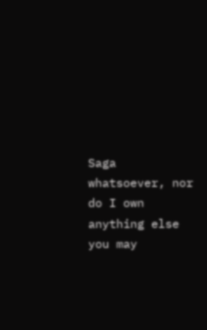Saga whatsoever, nor do I own anything else you may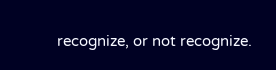recognize, or not recognize.